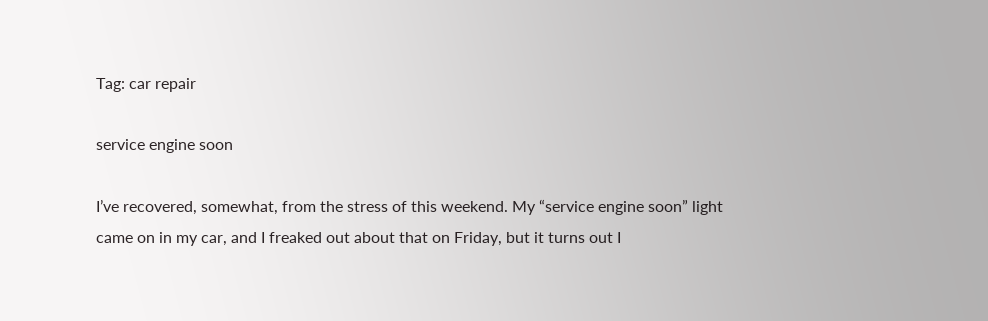Tag: car repair

service engine soon

I’ve recovered, somewhat, from the stress of this weekend. My “service engine soon” light came on in my car, and I freaked out about that on Friday, but it turns out I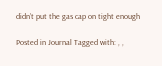didn’t put the gas cap on tight enough

Posted in Journal Tagged with: , ,